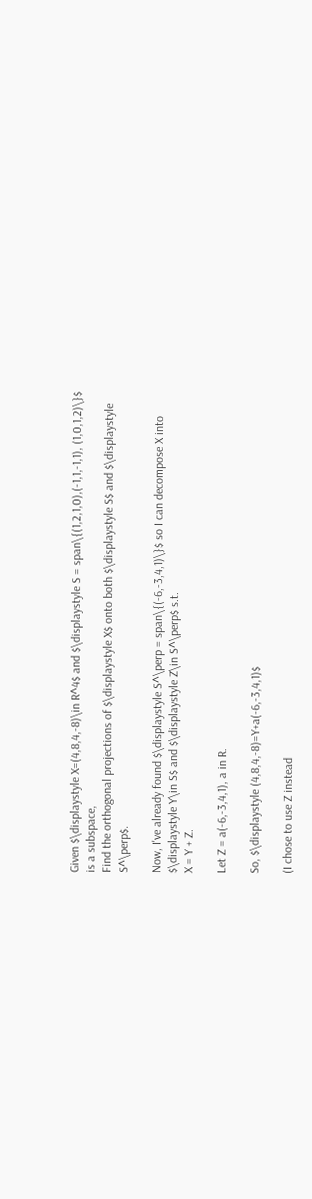Given $\displaystyle X=(4,8,4,-8)\in R^4$ and $\displaystyle S = span\{(1,2,1,0),(-1,1,-1,1), (1,0,1,2)\}$ is a subspace,
Find the orthogonal projections of $\displaystyle X$ onto both $\displaystyle S$ and $\displaystyle S^\perp$.

Now, I've already found $\displaystyle S^\perp = span\{(-6,-3,4,1)\}$ so I can decompose X into $\displaystyle Y\in S$ and $\displaystyle Z\in S^\perp$ s.t.
X = Y + Z.

Let Z = a(-6,-3,4,1), a in R.

So, $\displaystyle (4,8,4,-8)=Y+a(-6,-3,4,1)$

(I chose to use Z instead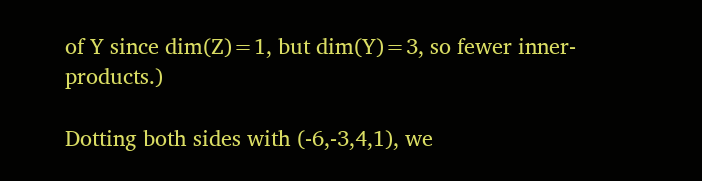of Y since dim(Z)=1, but dim(Y)=3, so fewer inner-products.)

Dotting both sides with (-6,-3,4,1), we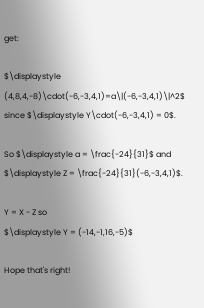get:

$\displaystyle (4,8,4,-8)\cdot(-6,-3,4,1)=a\|(-6,-3,4,1)\|^2$ since $\displaystyle Y\cdot(-6,-3,4,1) = 0$.

So $\displaystyle a = \frac{-24}{31}$ and $\displaystyle Z = \frac{-24}{31}(-6,-3,4,1)$.

Y = X - Z so
$\displaystyle Y = (-14,-1,16,-5)$

Hope that's right!